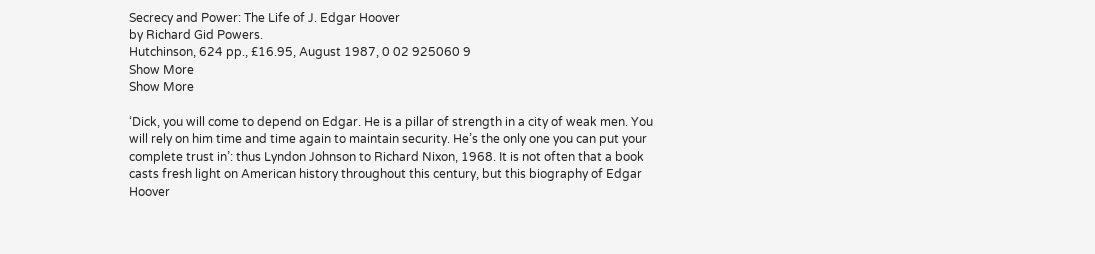Secrecy and Power: The Life of J. Edgar Hoover
by Richard Gid Powers.
Hutchinson, 624 pp., £16.95, August 1987, 0 02 925060 9
Show More
Show More

‘Dick, you will come to depend on Edgar. He is a pillar of strength in a city of weak men. You will rely on him time and time again to maintain security. He’s the only one you can put your complete trust in’: thus Lyndon Johnson to Richard Nixon, 1968. It is not often that a book casts fresh light on American history throughout this century, but this biography of Edgar Hoover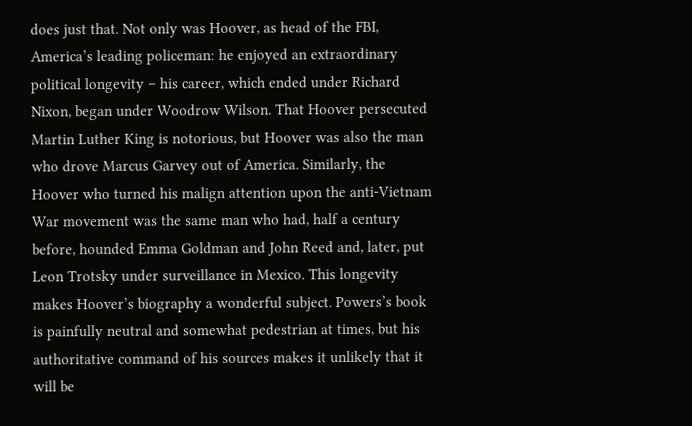does just that. Not only was Hoover, as head of the FBI, America’s leading policeman: he enjoyed an extraordinary political longevity – his career, which ended under Richard Nixon, began under Woodrow Wilson. That Hoover persecuted Martin Luther King is notorious, but Hoover was also the man who drove Marcus Garvey out of America. Similarly, the Hoover who turned his malign attention upon the anti-Vietnam War movement was the same man who had, half a century before, hounded Emma Goldman and John Reed and, later, put Leon Trotsky under surveillance in Mexico. This longevity makes Hoover’s biography a wonderful subject. Powers’s book is painfully neutral and somewhat pedestrian at times, but his authoritative command of his sources makes it unlikely that it will be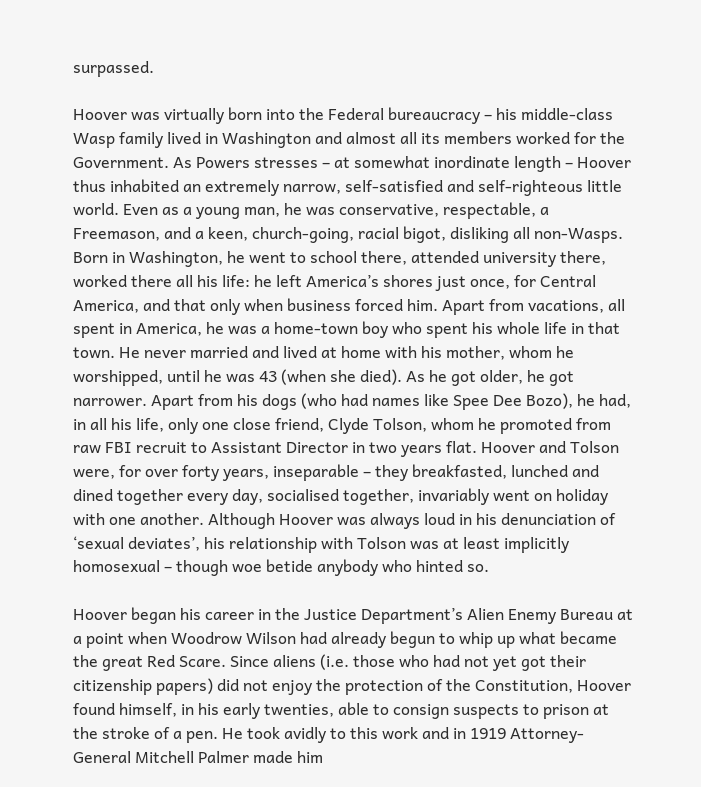surpassed.

Hoover was virtually born into the Federal bureaucracy – his middle-class Wasp family lived in Washington and almost all its members worked for the Government. As Powers stresses – at somewhat inordinate length – Hoover thus inhabited an extremely narrow, self-satisfied and self-righteous little world. Even as a young man, he was conservative, respectable, a Freemason, and a keen, church-going, racial bigot, disliking all non-Wasps. Born in Washington, he went to school there, attended university there, worked there all his life: he left America’s shores just once, for Central America, and that only when business forced him. Apart from vacations, all spent in America, he was a home-town boy who spent his whole life in that town. He never married and lived at home with his mother, whom he worshipped, until he was 43 (when she died). As he got older, he got narrower. Apart from his dogs (who had names like Spee Dee Bozo), he had, in all his life, only one close friend, Clyde Tolson, whom he promoted from raw FBI recruit to Assistant Director in two years flat. Hoover and Tolson were, for over forty years, inseparable – they breakfasted, lunched and dined together every day, socialised together, invariably went on holiday with one another. Although Hoover was always loud in his denunciation of ‘sexual deviates’, his relationship with Tolson was at least implicitly homosexual – though woe betide anybody who hinted so.

Hoover began his career in the Justice Department’s Alien Enemy Bureau at a point when Woodrow Wilson had already begun to whip up what became the great Red Scare. Since aliens (i.e. those who had not yet got their citizenship papers) did not enjoy the protection of the Constitution, Hoover found himself, in his early twenties, able to consign suspects to prison at the stroke of a pen. He took avidly to this work and in 1919 Attorney-General Mitchell Palmer made him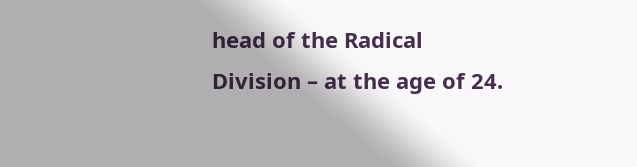head of the Radical Division – at the age of 24.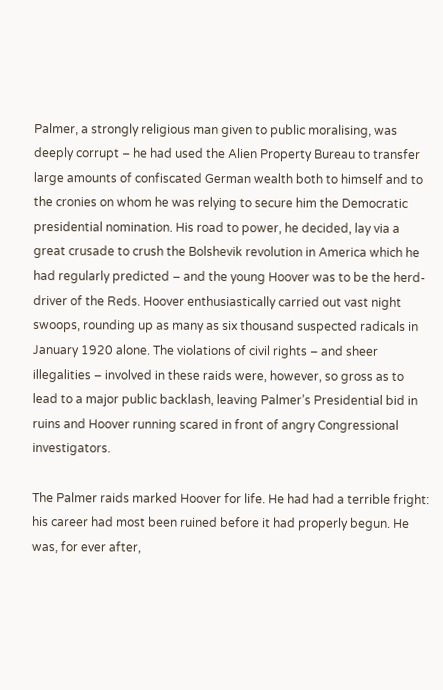Palmer, a strongly religious man given to public moralising, was deeply corrupt – he had used the Alien Property Bureau to transfer large amounts of confiscated German wealth both to himself and to the cronies on whom he was relying to secure him the Democratic presidential nomination. His road to power, he decided, lay via a great crusade to crush the Bolshevik revolution in America which he had regularly predicted – and the young Hoover was to be the herd-driver of the Reds. Hoover enthusiastically carried out vast night swoops, rounding up as many as six thousand suspected radicals in January 1920 alone. The violations of civil rights – and sheer illegalities – involved in these raids were, however, so gross as to lead to a major public backlash, leaving Palmer’s Presidential bid in ruins and Hoover running scared in front of angry Congressional investigators.

The Palmer raids marked Hoover for life. He had had a terrible fright: his career had most been ruined before it had properly begun. He was, for ever after,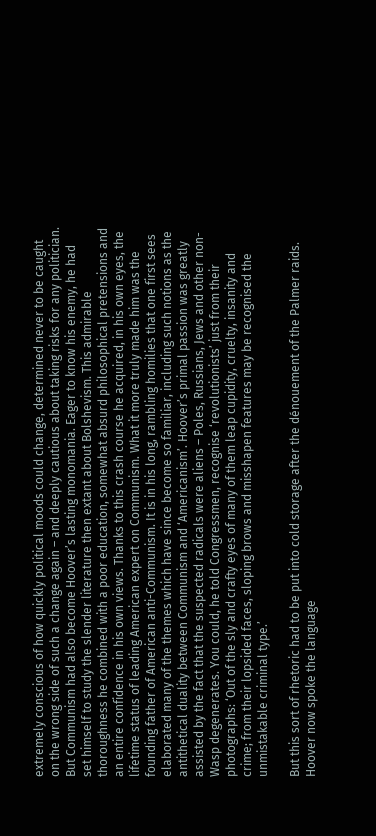extremely conscious of how quickly political moods could change, determined never to be caught on the wrong side of such a change again – and deeply cautious about taking risks for any politician. But Communism had also become Hoover’s lasting monomania. Eager to know his enemy, he had set himself to study the slender literature then extant about Bolshevism. This admirable thoroughness he combined with a poor education, somewhat absurd philosophical pretensions and an entire confidence in his own views. Thanks to this crash course he acquired, in his own eyes, the lifetime status of leading American expert on Communism. What it more truly made him was the founding father of American anti-Communism. It is in his long, rambling homilies that one first sees elaborated many of the themes which have since become so familiar, including such notions as the antithetical duality between Communism and ‘Americanism’. Hoover’s primal passion was greatly assisted by the fact that the suspected radicals were aliens – Poles, Russians, Jews and other non-Wasp degenerates. You could, he told Congressmen, recognise ‘revolutionists’ just from their photographs: ‘Out of the sly and crafty eyes of many of them leap cupidity, cruelty, insanity and crime; from their lopsided faces, sloping brows and misshapen features may be recognised the unmistakable criminal type.’

But this sort of rhetoric had to be put into cold storage after the dénouement of the Palmer raids. Hoover now spoke the language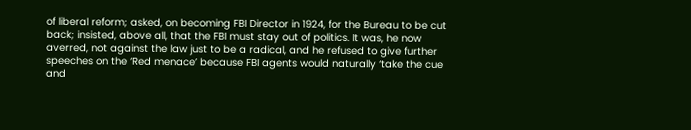of liberal reform; asked, on becoming FBI Director in 1924, for the Bureau to be cut back; insisted, above all, that the FBI must stay out of politics. It was, he now averred, not against the law just to be a radical, and he refused to give further speeches on the ‘Red menace’ because FBI agents would naturally ‘take the cue and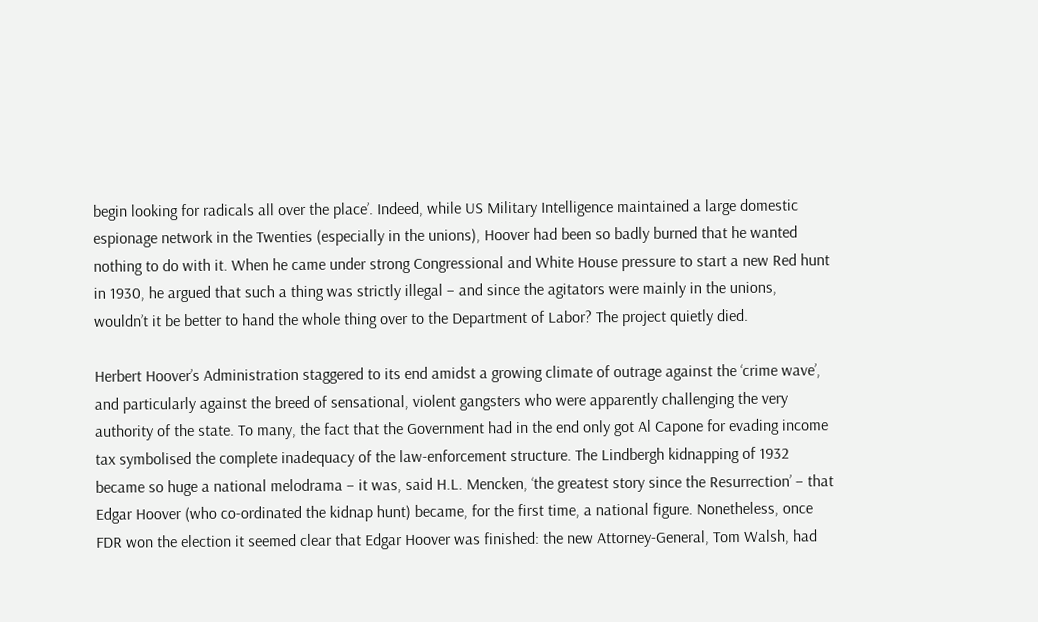begin looking for radicals all over the place’. Indeed, while US Military Intelligence maintained a large domestic espionage network in the Twenties (especially in the unions), Hoover had been so badly burned that he wanted nothing to do with it. When he came under strong Congressional and White House pressure to start a new Red hunt in 1930, he argued that such a thing was strictly illegal – and since the agitators were mainly in the unions, wouldn’t it be better to hand the whole thing over to the Department of Labor? The project quietly died.

Herbert Hoover’s Administration staggered to its end amidst a growing climate of outrage against the ‘crime wave’, and particularly against the breed of sensational, violent gangsters who were apparently challenging the very authority of the state. To many, the fact that the Government had in the end only got Al Capone for evading income tax symbolised the complete inadequacy of the law-enforcement structure. The Lindbergh kidnapping of 1932 became so huge a national melodrama – it was, said H.L. Mencken, ‘the greatest story since the Resurrection’ – that Edgar Hoover (who co-ordinated the kidnap hunt) became, for the first time, a national figure. Nonetheless, once FDR won the election it seemed clear that Edgar Hoover was finished: the new Attorney-General, Tom Walsh, had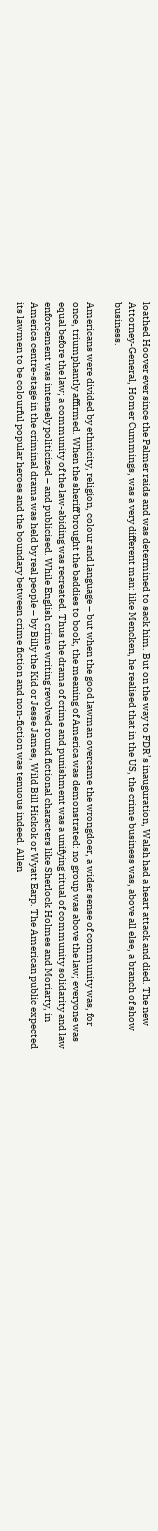loathed Hoover ever since the Palmer raids and was determined to sack him. But on the way to FDR’s inauguration, Walsh had a heart attack and died. The new Attorney-General, Homer Cummings, was a very different man: like Mencken, he realised that in the US, the crime business was, above all else, a branch of show business.

Americans were divided by ethnicity, religion, colour and language – but when the good lawman overcame the wrongdoer, a wider sense of community was, for once, triumphantly affirmed. When the sheriff brought the baddies to book, the meaning of America was demonstrated: no group was above the law; everyone was equal before the law; a community of the law-abiding was recreated. Thus the drama of crime and punishment was a unifying ritual of community solidarity and law enforcement was intensely politicized – and publicised. While English crime writing revolved round fictional characters like Sherlock Holmes and Moriarty, in America centre-stage in the criminal drama was held by real people – by Billy the Kid or Jesse James, Wild Bill Hickok or Wyatt Earp. The American public expected its lawmen to be colourful popular heroes and the boundary between crime fiction and non-fiction was tenuous indeed. Allen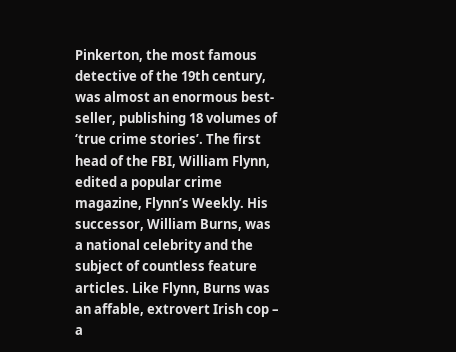Pinkerton, the most famous detective of the 19th century, was almost an enormous best-seller, publishing 18 volumes of ‘true crime stories’. The first head of the FBI, William Flynn, edited a popular crime magazine, Flynn’s Weekly. His successor, William Burns, was a national celebrity and the subject of countless feature articles. Like Flynn, Burns was an affable, extrovert Irish cop – a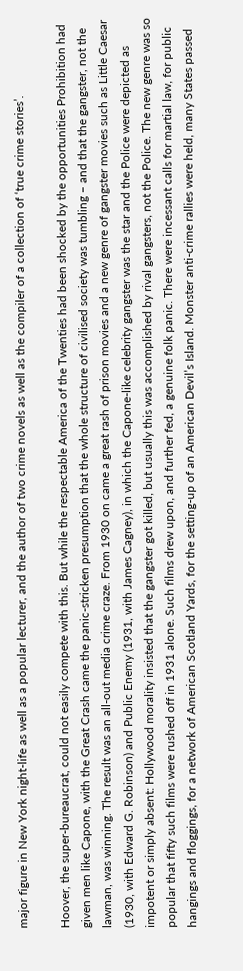major figure in New York night-life as well as a popular lecturer, and the author of two crime novels as well as the compiler of a collection of ‘true crime stories’.

Hoover, the super-bureaucrat, could not easily compete with this. But while the respectable America of the Twenties had been shocked by the opportunities Prohibition had given men like Capone, with the Great Crash came the panic-stricken presumption that the whole structure of civilised society was tumbling – and that the gangster, not the lawman, was winning. The result was an all-out media crime craze. From 1930 on came a great rash of prison movies and a new genre of gangster movies such as Little Caesar (1930, with Edward G. Robinson) and Public Enemy (1931, with James Cagney), in which the Capone-like celebrity gangster was the star and the Police were depicted as impotent or simply absent: Hollywood morality insisted that the gangster got killed, but usually this was accomplished by rival gangsters, not the Police. The new genre was so popular that fifty such films were rushed off in 1931 alone. Such films drew upon, and further fed, a genuine folk panic. There were incessant calls for martial law, for public hangings and floggings, for a network of American Scotland Yards, for the setting-up of an American Devil’s Island. Monster anti-crime rallies were held, many States passed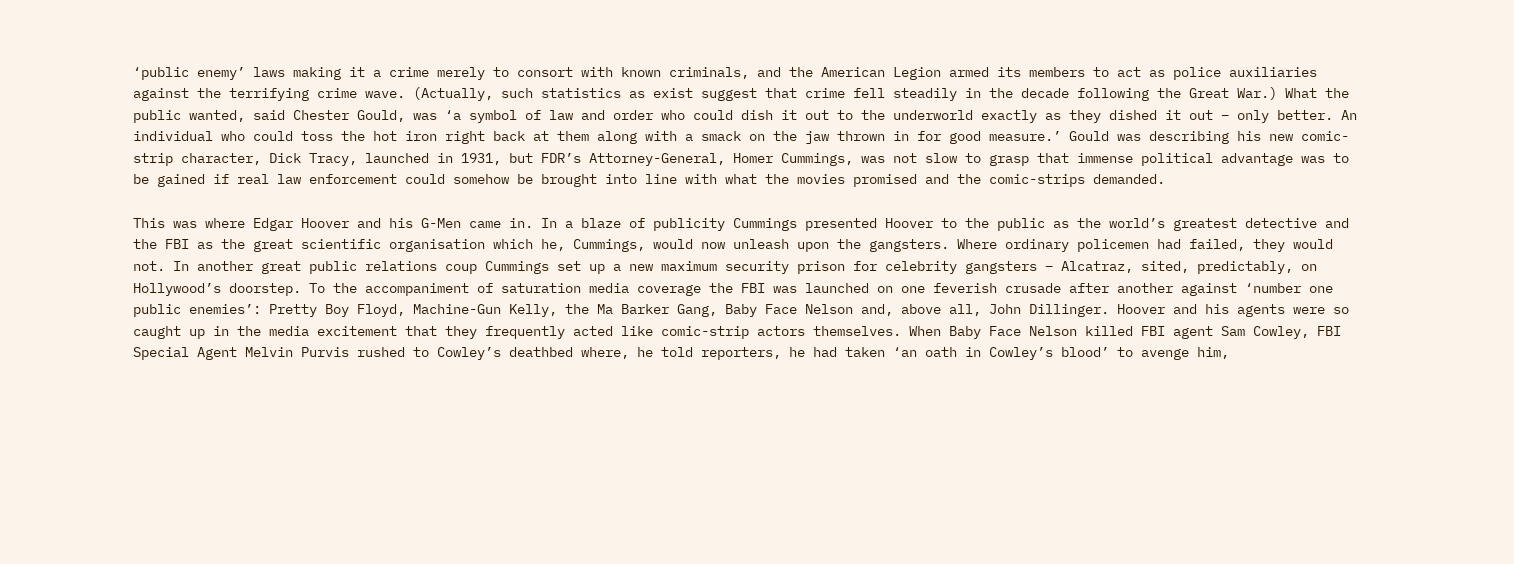‘public enemy’ laws making it a crime merely to consort with known criminals, and the American Legion armed its members to act as police auxiliaries against the terrifying crime wave. (Actually, such statistics as exist suggest that crime fell steadily in the decade following the Great War.) What the public wanted, said Chester Gould, was ‘a symbol of law and order who could dish it out to the underworld exactly as they dished it out – only better. An individual who could toss the hot iron right back at them along with a smack on the jaw thrown in for good measure.’ Gould was describing his new comic-strip character, Dick Tracy, launched in 1931, but FDR’s Attorney-General, Homer Cummings, was not slow to grasp that immense political advantage was to be gained if real law enforcement could somehow be brought into line with what the movies promised and the comic-strips demanded.

This was where Edgar Hoover and his G-Men came in. In a blaze of publicity Cummings presented Hoover to the public as the world’s greatest detective and the FBI as the great scientific organisation which he, Cummings, would now unleash upon the gangsters. Where ordinary policemen had failed, they would not. In another great public relations coup Cummings set up a new maximum security prison for celebrity gangsters – Alcatraz, sited, predictably, on Hollywood’s doorstep. To the accompaniment of saturation media coverage the FBI was launched on one feverish crusade after another against ‘number one public enemies’: Pretty Boy Floyd, Machine-Gun Kelly, the Ma Barker Gang, Baby Face Nelson and, above all, John Dillinger. Hoover and his agents were so caught up in the media excitement that they frequently acted like comic-strip actors themselves. When Baby Face Nelson killed FBI agent Sam Cowley, FBI Special Agent Melvin Purvis rushed to Cowley’s deathbed where, he told reporters, he had taken ‘an oath in Cowley’s blood’ to avenge him,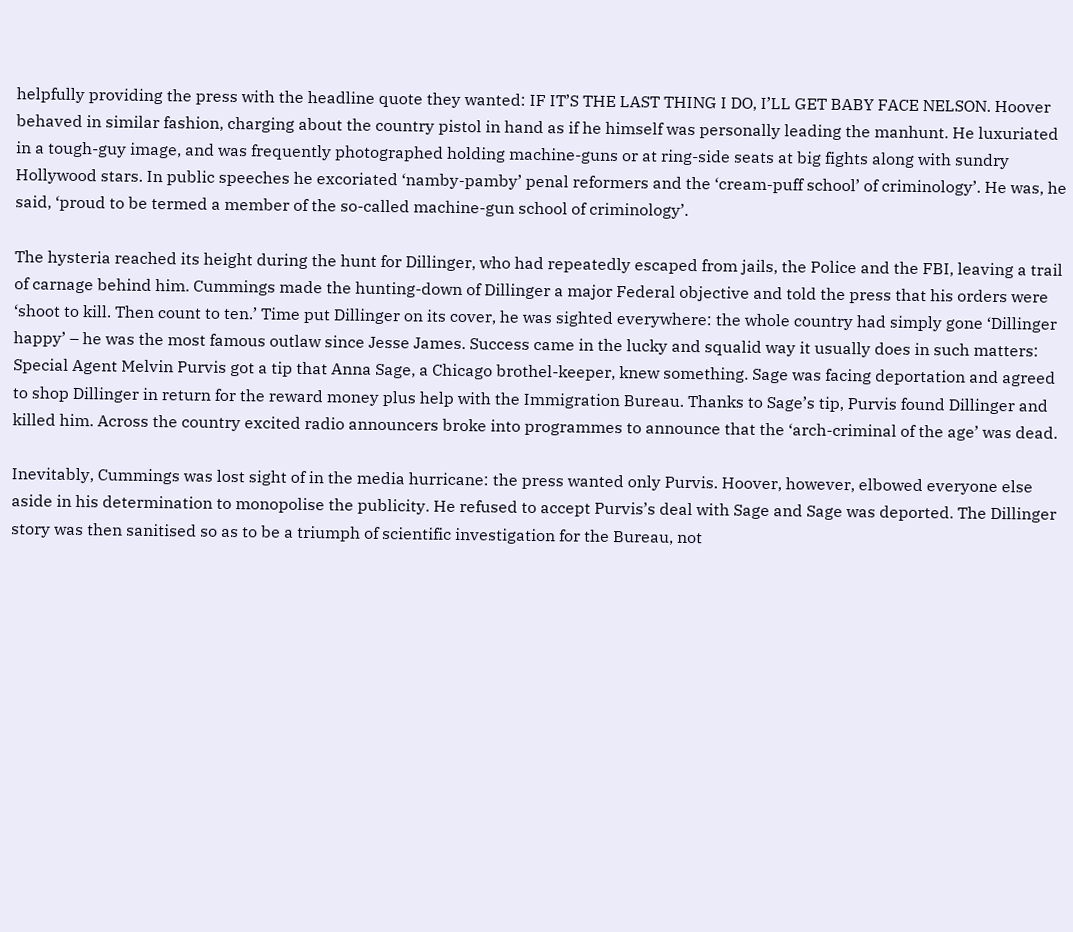helpfully providing the press with the headline quote they wanted: IF IT’S THE LAST THING I DO, I’LL GET BABY FACE NELSON. Hoover behaved in similar fashion, charging about the country pistol in hand as if he himself was personally leading the manhunt. He luxuriated in a tough-guy image, and was frequently photographed holding machine-guns or at ring-side seats at big fights along with sundry Hollywood stars. In public speeches he excoriated ‘namby-pamby’ penal reformers and the ‘cream-puff school’ of criminology’. He was, he said, ‘proud to be termed a member of the so-called machine-gun school of criminology’.

The hysteria reached its height during the hunt for Dillinger, who had repeatedly escaped from jails, the Police and the FBI, leaving a trail of carnage behind him. Cummings made the hunting-down of Dillinger a major Federal objective and told the press that his orders were ‘shoot to kill. Then count to ten.’ Time put Dillinger on its cover, he was sighted everywhere: the whole country had simply gone ‘Dillinger happy’ – he was the most famous outlaw since Jesse James. Success came in the lucky and squalid way it usually does in such matters: Special Agent Melvin Purvis got a tip that Anna Sage, a Chicago brothel-keeper, knew something. Sage was facing deportation and agreed to shop Dillinger in return for the reward money plus help with the Immigration Bureau. Thanks to Sage’s tip, Purvis found Dillinger and killed him. Across the country excited radio announcers broke into programmes to announce that the ‘arch-criminal of the age’ was dead.

Inevitably, Cummings was lost sight of in the media hurricane: the press wanted only Purvis. Hoover, however, elbowed everyone else aside in his determination to monopolise the publicity. He refused to accept Purvis’s deal with Sage and Sage was deported. The Dillinger story was then sanitised so as to be a triumph of scientific investigation for the Bureau, not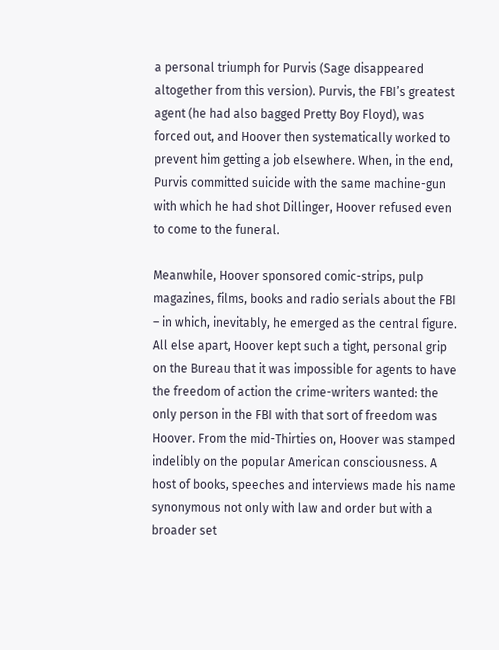a personal triumph for Purvis (Sage disappeared altogether from this version). Purvis, the FBI’s greatest agent (he had also bagged Pretty Boy Floyd), was forced out, and Hoover then systematically worked to prevent him getting a job elsewhere. When, in the end, Purvis committed suicide with the same machine-gun with which he had shot Dillinger, Hoover refused even to come to the funeral.

Meanwhile, Hoover sponsored comic-strips, pulp magazines, films, books and radio serials about the FBI – in which, inevitably, he emerged as the central figure. All else apart, Hoover kept such a tight, personal grip on the Bureau that it was impossible for agents to have the freedom of action the crime-writers wanted: the only person in the FBI with that sort of freedom was Hoover. From the mid-Thirties on, Hoover was stamped indelibly on the popular American consciousness. A host of books, speeches and interviews made his name synonymous not only with law and order but with a broader set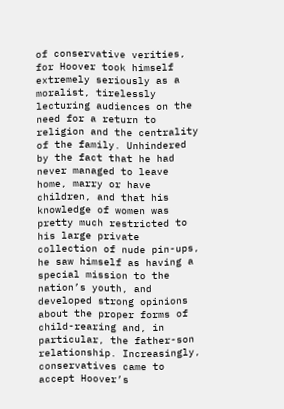of conservative verities, for Hoover took himself extremely seriously as a moralist, tirelessly lecturing audiences on the need for a return to religion and the centrality of the family. Unhindered by the fact that he had never managed to leave home, marry or have children, and that his knowledge of women was pretty much restricted to his large private collection of nude pin-ups, he saw himself as having a special mission to the nation’s youth, and developed strong opinions about the proper forms of child-rearing and, in particular, the father-son relationship. Increasingly, conservatives came to accept Hoover’s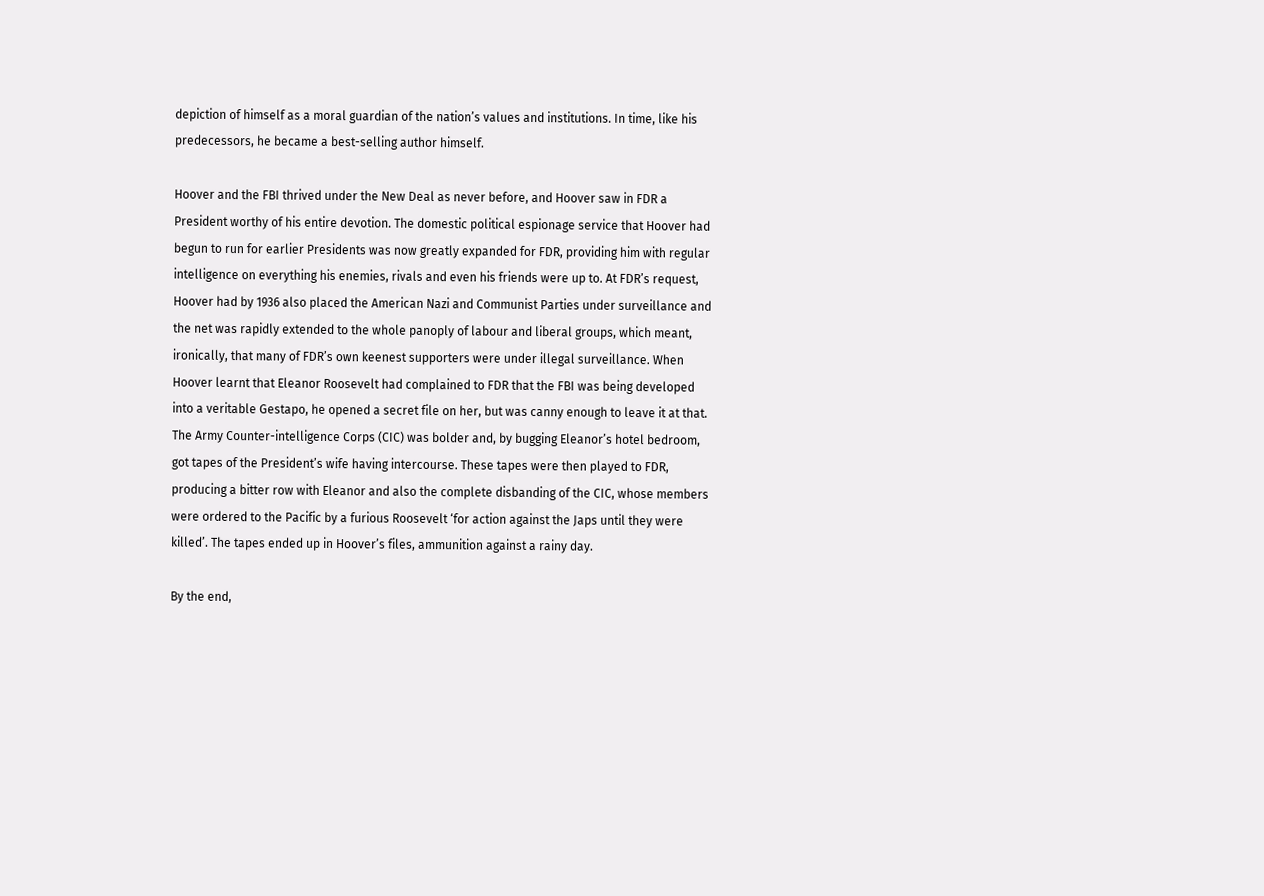depiction of himself as a moral guardian of the nation’s values and institutions. In time, like his predecessors, he became a best-selling author himself.

Hoover and the FBI thrived under the New Deal as never before, and Hoover saw in FDR a President worthy of his entire devotion. The domestic political espionage service that Hoover had begun to run for earlier Presidents was now greatly expanded for FDR, providing him with regular intelligence on everything his enemies, rivals and even his friends were up to. At FDR’s request, Hoover had by 1936 also placed the American Nazi and Communist Parties under surveillance and the net was rapidly extended to the whole panoply of labour and liberal groups, which meant, ironically, that many of FDR’s own keenest supporters were under illegal surveillance. When Hoover learnt that Eleanor Roosevelt had complained to FDR that the FBI was being developed into a veritable Gestapo, he opened a secret file on her, but was canny enough to leave it at that. The Army Counter-intelligence Corps (CIC) was bolder and, by bugging Eleanor’s hotel bedroom, got tapes of the President’s wife having intercourse. These tapes were then played to FDR, producing a bitter row with Eleanor and also the complete disbanding of the CIC, whose members were ordered to the Pacific by a furious Roosevelt ‘for action against the Japs until they were killed’. The tapes ended up in Hoover’s files, ammunition against a rainy day.

By the end,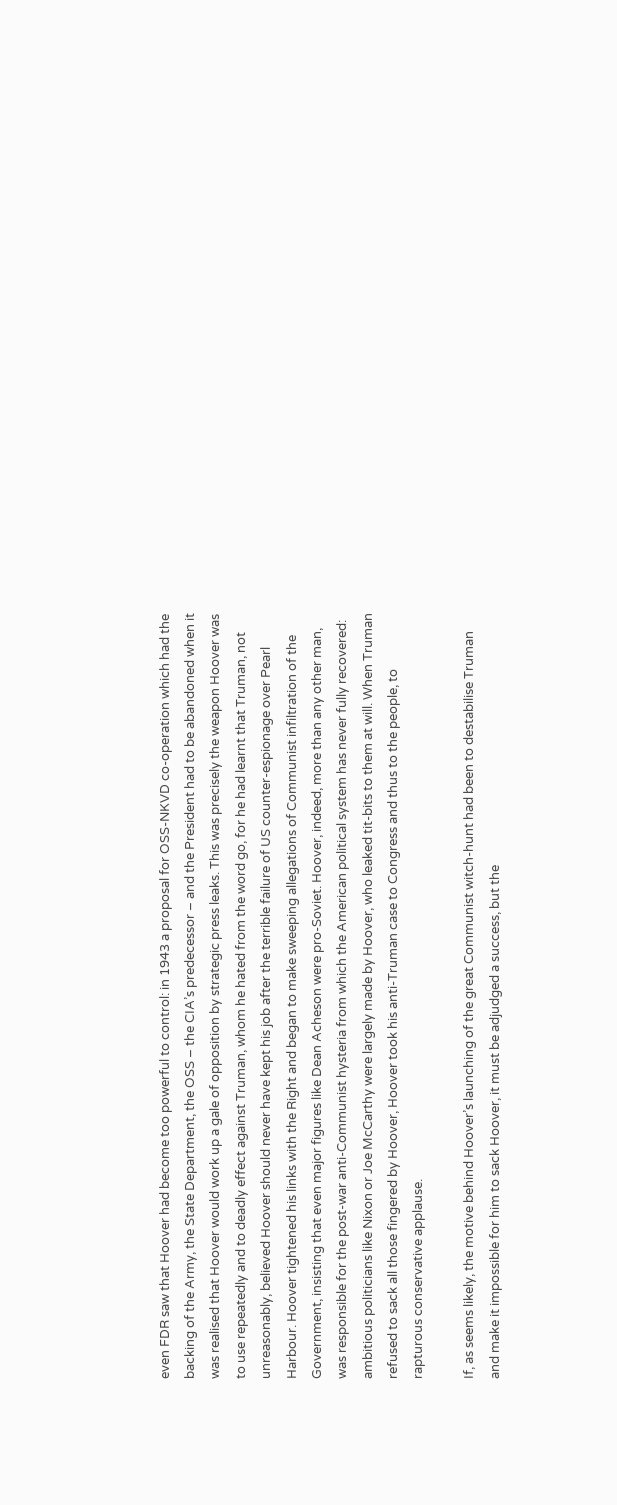even FDR saw that Hoover had become too powerful to control: in 1943 a proposal for OSS-NKVD co-operation which had the backing of the Army, the State Department, the OSS – the CIA’s predecessor – and the President had to be abandoned when it was realised that Hoover would work up a gale of opposition by strategic press leaks. This was precisely the weapon Hoover was to use repeatedly and to deadly effect against Truman, whom he hated from the word go, for he had learnt that Truman, not unreasonably, believed Hoover should never have kept his job after the terrible failure of US counter-espionage over Pearl Harbour. Hoover tightened his links with the Right and began to make sweeping allegations of Communist infiltration of the Government, insisting that even major figures like Dean Acheson were pro-Soviet. Hoover, indeed, more than any other man, was responsible for the post-war anti-Communist hysteria from which the American political system has never fully recovered: ambitious politicians like Nixon or Joe McCarthy were largely made by Hoover, who leaked tit-bits to them at will. When Truman refused to sack all those fingered by Hoover, Hoover took his anti-Truman case to Congress and thus to the people, to rapturous conservative applause.

If, as seems likely, the motive behind Hoover’s launching of the great Communist witch-hunt had been to destabilise Truman and make it impossible for him to sack Hoover, it must be adjudged a success, but the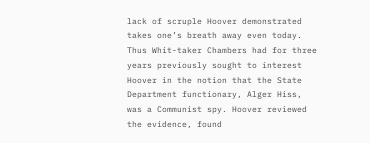lack of scruple Hoover demonstrated takes one’s breath away even today. Thus Whit-taker Chambers had for three years previously sought to interest Hoover in the notion that the State Department functionary, Alger Hiss, was a Communist spy. Hoover reviewed the evidence, found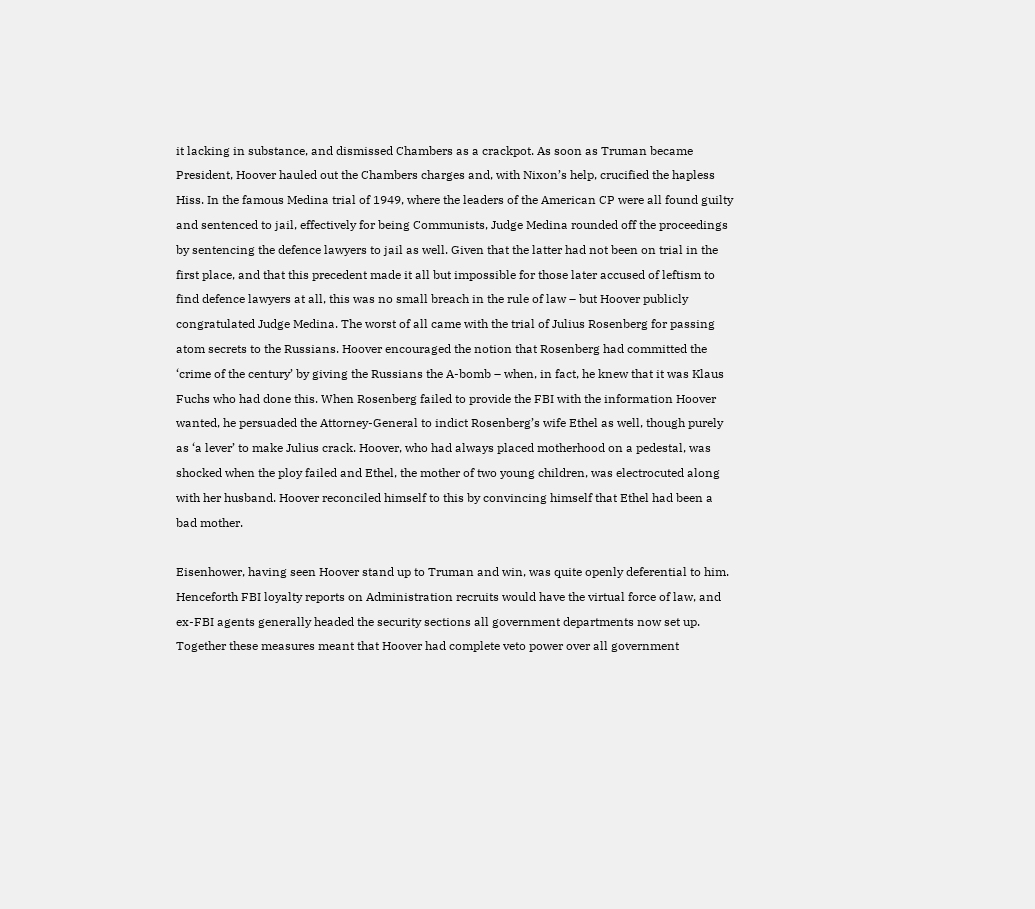it lacking in substance, and dismissed Chambers as a crackpot. As soon as Truman became President, Hoover hauled out the Chambers charges and, with Nixon’s help, crucified the hapless Hiss. In the famous Medina trial of 1949, where the leaders of the American CP were all found guilty and sentenced to jail, effectively for being Communists, Judge Medina rounded off the proceedings by sentencing the defence lawyers to jail as well. Given that the latter had not been on trial in the first place, and that this precedent made it all but impossible for those later accused of leftism to find defence lawyers at all, this was no small breach in the rule of law – but Hoover publicly congratulated Judge Medina. The worst of all came with the trial of Julius Rosenberg for passing atom secrets to the Russians. Hoover encouraged the notion that Rosenberg had committed the ‘crime of the century’ by giving the Russians the A-bomb – when, in fact, he knew that it was Klaus Fuchs who had done this. When Rosenberg failed to provide the FBI with the information Hoover wanted, he persuaded the Attorney-General to indict Rosenberg’s wife Ethel as well, though purely as ‘a lever’ to make Julius crack. Hoover, who had always placed motherhood on a pedestal, was shocked when the ploy failed and Ethel, the mother of two young children, was electrocuted along with her husband. Hoover reconciled himself to this by convincing himself that Ethel had been a bad mother.

Eisenhower, having seen Hoover stand up to Truman and win, was quite openly deferential to him. Henceforth FBI loyalty reports on Administration recruits would have the virtual force of law, and ex-FBI agents generally headed the security sections all government departments now set up. Together these measures meant that Hoover had complete veto power over all government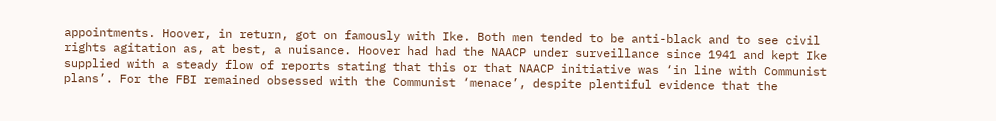appointments. Hoover, in return, got on famously with Ike. Both men tended to be anti-black and to see civil rights agitation as, at best, a nuisance. Hoover had had the NAACP under surveillance since 1941 and kept Ike supplied with a steady flow of reports stating that this or that NAACP initiative was ‘in line with Communist plans’. For the FBI remained obsessed with the Communist ‘menace’, despite plentiful evidence that the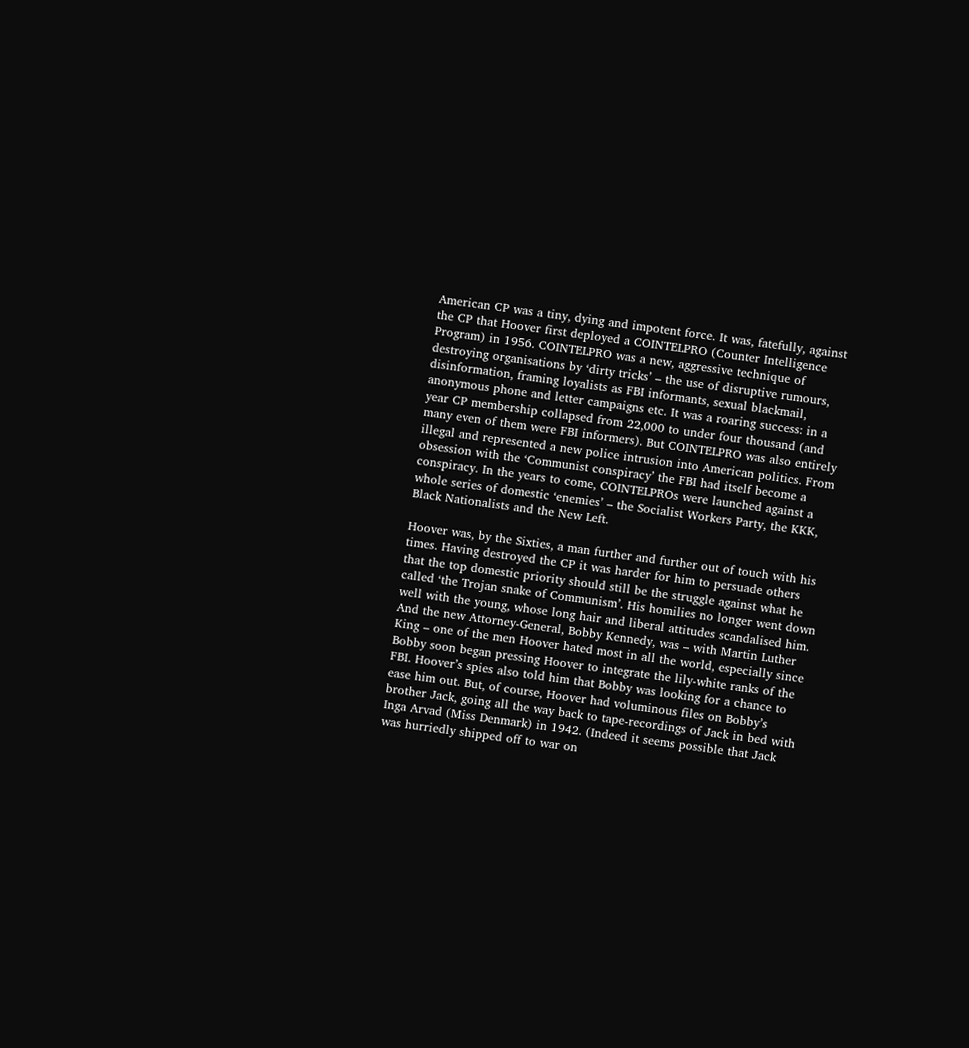American CP was a tiny, dying and impotent force. It was, fatefully, against the CP that Hoover first deployed a COINTELPRO (Counter Intelligence Program) in 1956. COINTELPRO was a new, aggressive technique of destroying organisations by ‘dirty tricks’ – the use of disruptive rumours, disinformation, framing loyalists as FBI informants, sexual blackmail, anonymous phone and letter campaigns etc. It was a roaring success: in a year CP membership collapsed from 22,000 to under four thousand (and many even of them were FBI informers). But COINTELPRO was also entirely illegal and represented a new police intrusion into American politics. From obsession with the ‘Communist conspiracy’ the FBI had itself become a conspiracy. In the years to come, COINTELPROs were launched against a whole series of domestic ‘enemies’ – the Socialist Workers Party, the KKK, Black Nationalists and the New Left.

Hoover was, by the Sixties, a man further and further out of touch with his times. Having destroyed the CP it was harder for him to persuade others that the top domestic priority should still be the struggle against what he called ‘the Trojan snake of Communism’. His homilies no longer went down well with the young, whose long hair and liberal attitudes scandalised him. And the new Attorney-General, Bobby Kennedy, was – with Martin Luther King – one of the men Hoover hated most in all the world, especially since Bobby soon began pressing Hoover to integrate the lily-white ranks of the FBI. Hoover’s spies also told him that Bobby was looking for a chance to ease him out. But, of course, Hoover had voluminous files on Bobby’s brother Jack, going all the way back to tape-recordings of Jack in bed with Inga Arvad (Miss Denmark) in 1942. (Indeed it seems possible that Jack was hurriedly shipped off to war on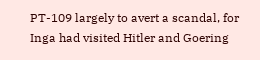PT-109 largely to avert a scandal, for Inga had visited Hitler and Goering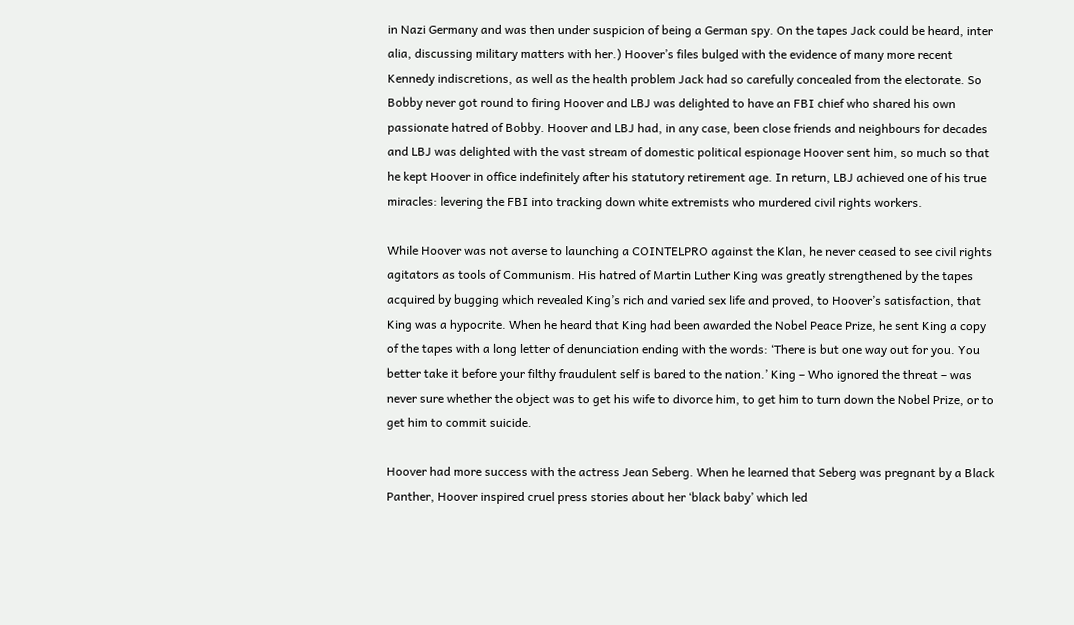in Nazi Germany and was then under suspicion of being a German spy. On the tapes Jack could be heard, inter alia, discussing military matters with her.) Hoover’s files bulged with the evidence of many more recent Kennedy indiscretions, as well as the health problem Jack had so carefully concealed from the electorate. So Bobby never got round to firing Hoover and LBJ was delighted to have an FBI chief who shared his own passionate hatred of Bobby. Hoover and LBJ had, in any case, been close friends and neighbours for decades and LBJ was delighted with the vast stream of domestic political espionage Hoover sent him, so much so that he kept Hoover in office indefinitely after his statutory retirement age. In return, LBJ achieved one of his true miracles: levering the FBI into tracking down white extremists who murdered civil rights workers.

While Hoover was not averse to launching a COINTELPRO against the Klan, he never ceased to see civil rights agitators as tools of Communism. His hatred of Martin Luther King was greatly strengthened by the tapes acquired by bugging which revealed King’s rich and varied sex life and proved, to Hoover’s satisfaction, that King was a hypocrite. When he heard that King had been awarded the Nobel Peace Prize, he sent King a copy of the tapes with a long letter of denunciation ending with the words: ‘There is but one way out for you. You better take it before your filthy fraudulent self is bared to the nation.’ King – Who ignored the threat – was never sure whether the object was to get his wife to divorce him, to get him to turn down the Nobel Prize, or to get him to commit suicide.

Hoover had more success with the actress Jean Seberg. When he learned that Seberg was pregnant by a Black Panther, Hoover inspired cruel press stories about her ‘black baby’ which led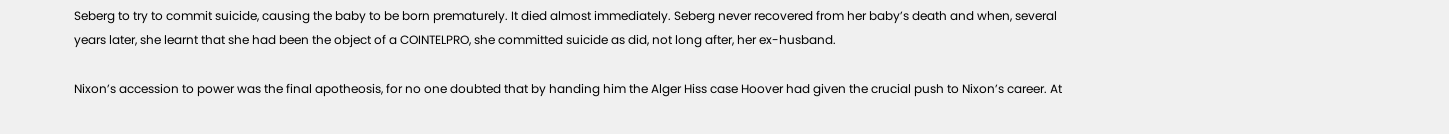Seberg to try to commit suicide, causing the baby to be born prematurely. It died almost immediately. Seberg never recovered from her baby’s death and when, several years later, she learnt that she had been the object of a COINTELPRO, she committed suicide as did, not long after, her ex-husband.

Nixon’s accession to power was the final apotheosis, for no one doubted that by handing him the Alger Hiss case Hoover had given the crucial push to Nixon’s career. At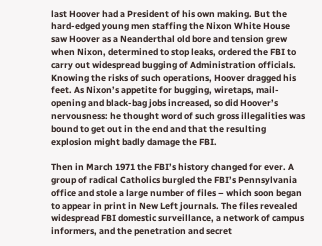last Hoover had a President of his own making. But the hard-edged young men staffing the Nixon White House saw Hoover as a Neanderthal old bore and tension grew when Nixon, determined to stop leaks, ordered the FBI to carry out widespread bugging of Administration officials. Knowing the risks of such operations, Hoover dragged his feet. As Nixon’s appetite for bugging, wiretaps, mail-opening and black-bag jobs increased, so did Hoover’s nervousness: he thought word of such gross illegalities was bound to get out in the end and that the resulting explosion might badly damage the FBI.

Then in March 1971 the FBI’s history changed for ever. A group of radical Catholics burgled the FBI’s Pennsylvania office and stole a large number of files – which soon began to appear in print in New Left journals. The files revealed widespread FBI domestic surveillance, a network of campus informers, and the penetration and secret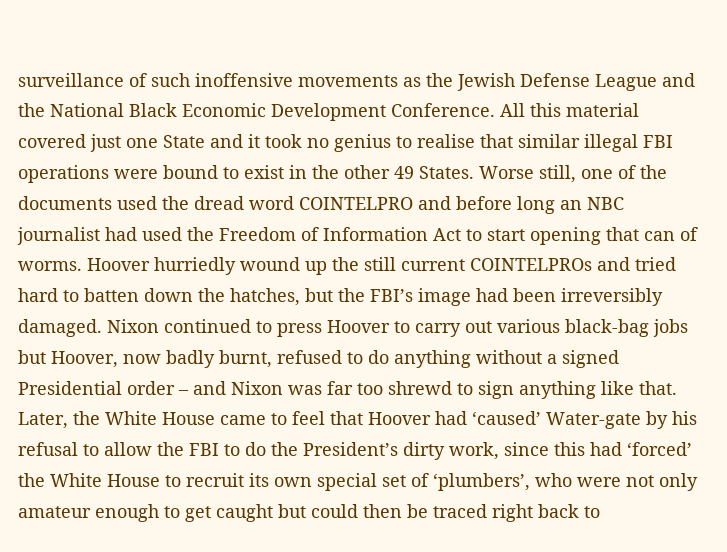surveillance of such inoffensive movements as the Jewish Defense League and the National Black Economic Development Conference. All this material covered just one State and it took no genius to realise that similar illegal FBI operations were bound to exist in the other 49 States. Worse still, one of the documents used the dread word COINTELPRO and before long an NBC journalist had used the Freedom of Information Act to start opening that can of worms. Hoover hurriedly wound up the still current COINTELPROs and tried hard to batten down the hatches, but the FBI’s image had been irreversibly damaged. Nixon continued to press Hoover to carry out various black-bag jobs but Hoover, now badly burnt, refused to do anything without a signed Presidential order – and Nixon was far too shrewd to sign anything like that. Later, the White House came to feel that Hoover had ‘caused’ Water-gate by his refusal to allow the FBI to do the President’s dirty work, since this had ‘forced’ the White House to recruit its own special set of ‘plumbers’, who were not only amateur enough to get caught but could then be traced right back to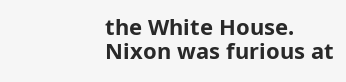the White House. Nixon was furious at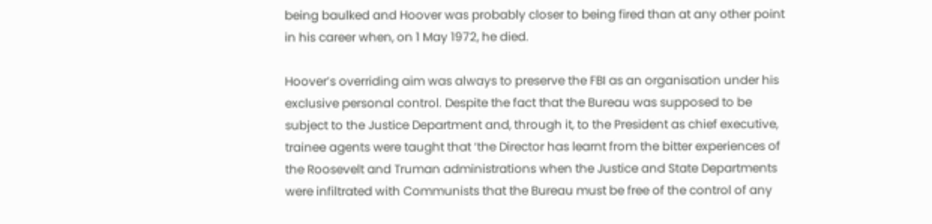being baulked and Hoover was probably closer to being fired than at any other point in his career when, on 1 May 1972, he died.

Hoover’s overriding aim was always to preserve the FBI as an organisation under his exclusive personal control. Despite the fact that the Bureau was supposed to be subject to the Justice Department and, through it, to the President as chief executive, trainee agents were taught that ‘the Director has learnt from the bitter experiences of the Roosevelt and Truman administrations when the Justice and State Departments were infiltrated with Communists that the Bureau must be free of the control of any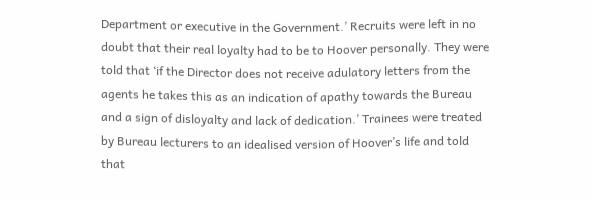Department or executive in the Government.’ Recruits were left in no doubt that their real loyalty had to be to Hoover personally. They were told that ‘if the Director does not receive adulatory letters from the agents he takes this as an indication of apathy towards the Bureau and a sign of disloyalty and lack of dedication.’ Trainees were treated by Bureau lecturers to an idealised version of Hoover’s life and told that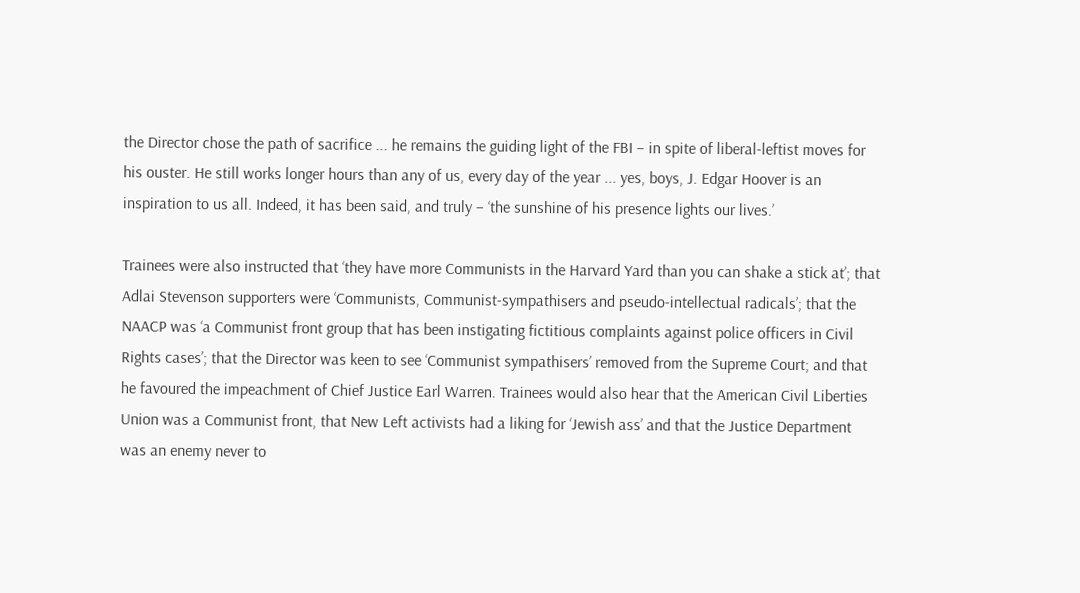the Director chose the path of sacrifice ... he remains the guiding light of the FBI – in spite of liberal-leftist moves for his ouster. He still works longer hours than any of us, every day of the year ... yes, boys, J. Edgar Hoover is an inspiration to us all. Indeed, it has been said, and truly – ‘the sunshine of his presence lights our lives.’

Trainees were also instructed that ‘they have more Communists in the Harvard Yard than you can shake a stick at’; that Adlai Stevenson supporters were ‘Communists, Communist-sympathisers and pseudo-intellectual radicals’; that the NAACP was ‘a Communist front group that has been instigating fictitious complaints against police officers in Civil Rights cases’; that the Director was keen to see ‘Communist sympathisers’ removed from the Supreme Court; and that he favoured the impeachment of Chief Justice Earl Warren. Trainees would also hear that the American Civil Liberties Union was a Communist front, that New Left activists had a liking for ‘Jewish ass’ and that the Justice Department was an enemy never to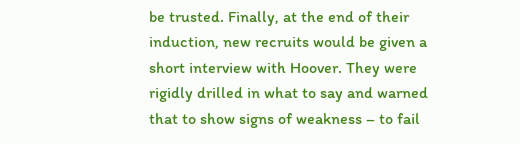be trusted. Finally, at the end of their induction, new recruits would be given a short interview with Hoover. They were rigidly drilled in what to say and warned that to show signs of weakness – to fail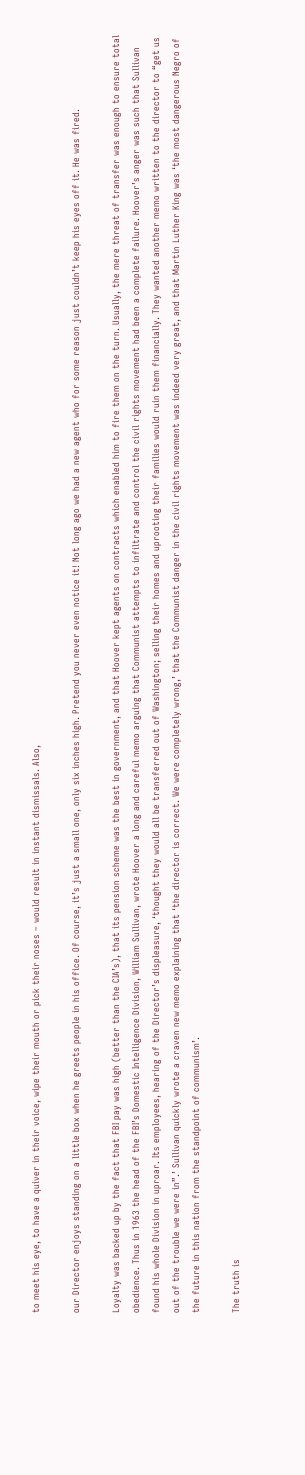to meet his eye, to have a quiver in their voice, wipe their mouth or pick their noses – would result in instant dismissals. Also,

our Director enjoys standing on a little box when he greets people in his office. Of course, it’s just a small one, only six inches high. Pretend you never even notice it! Not long ago we had a new agent who for some reason just couldn’t keep his eyes off it. He was fired.

Loyalty was backed up by the fact that FBI pay was high (better than the CIA’s), that its pension scheme was the best in government, and that Hoover kept agents on contracts which enabled him to fire them on the turn. Usually, the mere threat of transfer was enough to ensure total obedience. Thus in 1963 the head of the FBI’s Domestic Intelligence Division, William Sullivan, wrote Hoover a long and careful memo arguing that Communist attempts to infiltrate and control the civil rights movement had been a complete failure. Hoover’s anger was such that Sullivan found his whole Division in uproar. Its employees, hearing of the Director’s displeasure, ‘thought they would all be transferred out of Washington; selling their homes and uprooting their families would ruin them financially. They wanted another memo written to the director to “get us out of the trouble we were in”.’ Sullivan quickly wrote a craven new memo explaining that ‘the director is correct. We were completely wrong,’ that the Communist danger in the civil rights movement was indeed very great, and that Martin Luther King was ‘the most dangerous Negro of the future in this nation from the standpoint of communism’.

The truth is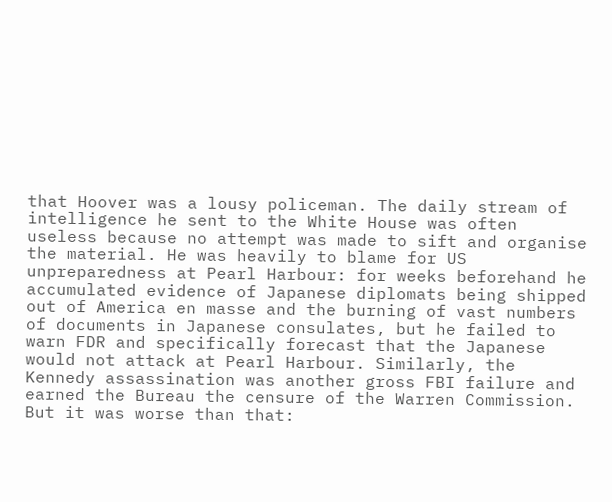that Hoover was a lousy policeman. The daily stream of intelligence he sent to the White House was often useless because no attempt was made to sift and organise the material. He was heavily to blame for US unpreparedness at Pearl Harbour: for weeks beforehand he accumulated evidence of Japanese diplomats being shipped out of America en masse and the burning of vast numbers of documents in Japanese consulates, but he failed to warn FDR and specifically forecast that the Japanese would not attack at Pearl Harbour. Similarly, the Kennedy assassination was another gross FBI failure and earned the Bureau the censure of the Warren Commission. But it was worse than that: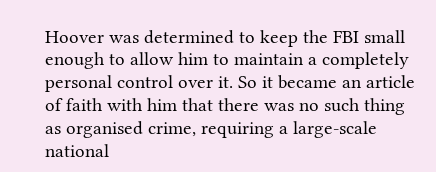Hoover was determined to keep the FBI small enough to allow him to maintain a completely personal control over it. So it became an article of faith with him that there was no such thing as organised crime, requiring a large-scale national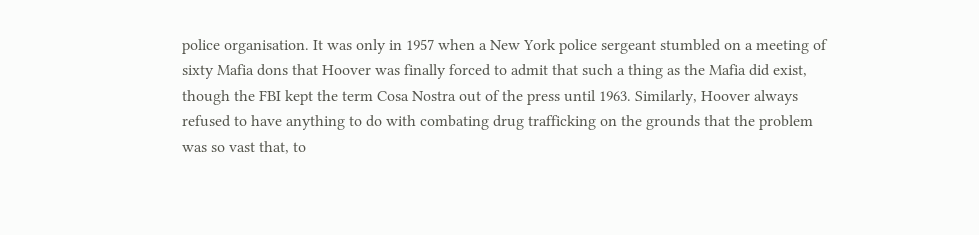police organisation. It was only in 1957 when a New York police sergeant stumbled on a meeting of sixty Mafia dons that Hoover was finally forced to admit that such a thing as the Mafia did exist, though the FBI kept the term Cosa Nostra out of the press until 1963. Similarly, Hoover always refused to have anything to do with combating drug trafficking on the grounds that the problem was so vast that, to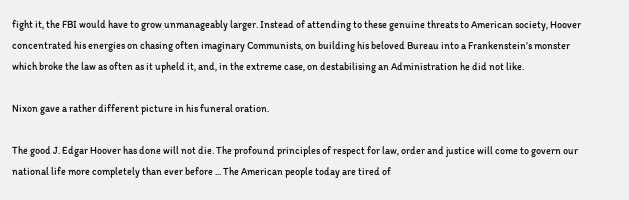fight it, the FBI would have to grow unmanageably larger. Instead of attending to these genuine threats to American society, Hoover concentrated his energies on chasing often imaginary Communists, on building his beloved Bureau into a Frankenstein’s monster which broke the law as often as it upheld it, and, in the extreme case, on destabilising an Administration he did not like.

Nixon gave a rather different picture in his funeral oration.

The good J. Edgar Hoover has done will not die. The profound principles of respect for law, order and justice will come to govern our national life more completely than ever before ... The American people today are tired of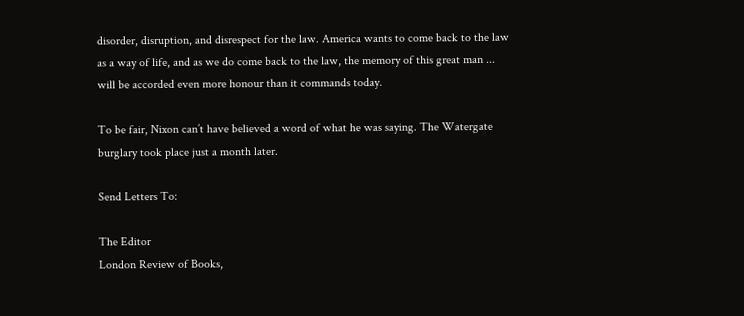disorder, disruption, and disrespect for the law. America wants to come back to the law as a way of life, and as we do come back to the law, the memory of this great man ... will be accorded even more honour than it commands today.

To be fair, Nixon can’t have believed a word of what he was saying. The Watergate burglary took place just a month later.

Send Letters To:

The Editor
London Review of Books,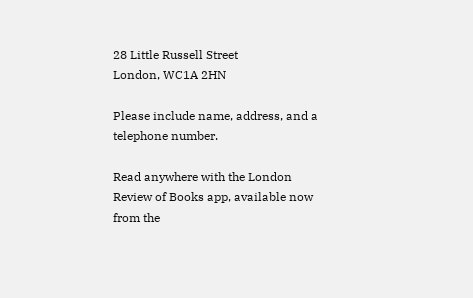28 Little Russell Street
London, WC1A 2HN

Please include name, address, and a telephone number.

Read anywhere with the London Review of Books app, available now from the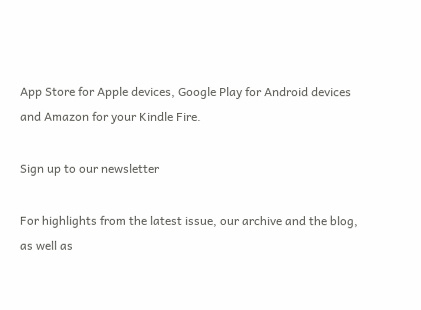App Store for Apple devices, Google Play for Android devices and Amazon for your Kindle Fire.

Sign up to our newsletter

For highlights from the latest issue, our archive and the blog, as well as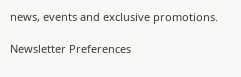news, events and exclusive promotions.

Newsletter Preferences